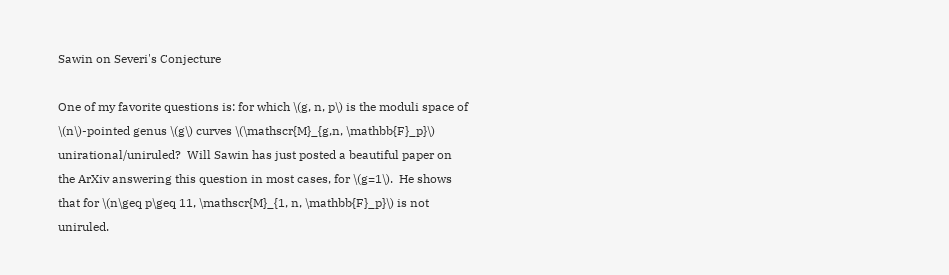Sawin on Severi's Conjecture

One of my favorite questions is: for which \(g, n, p\) is the moduli space of \(n\)-pointed genus \(g\) curves \(\mathscr{M}_{g,n, \mathbb{F}_p}\) unirational/uniruled?  Will Sawin has just posted a beautiful paper on the ArXiv answering this question in most cases, for \(g=1\).  He shows that for \(n\geq p\geq 11, \mathscr{M}_{1, n, \mathbb{F}_p}\) is not uniruled.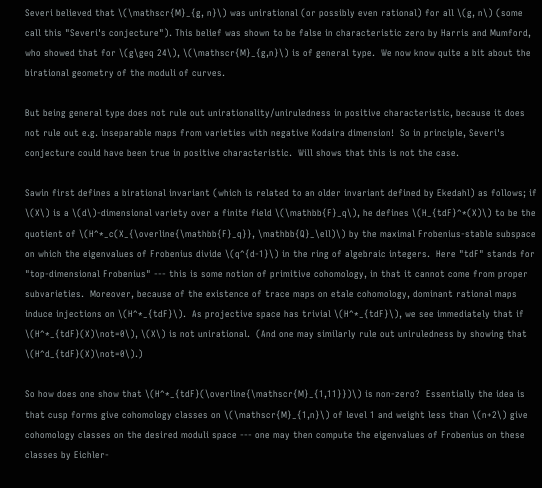Severi believed that \(\mathscr{M}_{g, n}\) was unirational (or possibly even rational) for all \(g, n\) (some call this "Severi's conjecture"). This belief was shown to be false in characteristic zero by Harris and Mumford, who showed that for \(g\geq 24\), \(\mathscr{M}_{g,n}\) is of general type.  We now know quite a bit about the birational geometry of the moduli of curves.

But being general type does not rule out unirationality/uniruledness in positive characteristic, because it does not rule out e.g. inseparable maps from varieties with negative Kodaira dimension!  So in principle, Severi's conjecture could have been true in positive characteristic.  Will shows that this is not the case.

Sawin first defines a birational invariant (which is related to an older invariant defined by Ekedahl) as follows; if \(X\) is a \(d\)-dimensional variety over a finite field \(\mathbb{F}_q\), he defines \(H_{tdF}^*(X)\) to be the quotient of \(H^*_c(X_{\overline{\mathbb{F}_q}}, \mathbb{Q}_\ell)\) by the maximal Frobenius-stable subspace on which the eigenvalues of Frobenius divide \(q^{d-1}\) in the ring of algebraic integers.  Here "tdF" stands for "top-dimensional Frobenius" --- this is some notion of primitive cohomology, in that it cannot come from proper subvarieties.  Moreover, because of the existence of trace maps on etale cohomology, dominant rational maps induce injections on \(H^*_{tdF}\).  As projective space has trivial \(H^*_{tdF}\), we see immediately that if \(H^*_{tdF}(X)\not=0\), \(X\) is not unirational.  (And one may similarly rule out uniruledness by showing that \(H^d_{tdF}(X)\not=0\).)

So how does one show that \(H^*_{tdF}(\overline{\mathscr{M}_{1,11}})\) is non-zero?  Essentially the idea is that cusp forms give cohomology classes on \(\mathscr{M}_{1,n}\) of level 1 and weight less than \(n+2\) give cohomology classes on the desired moduli space --- one may then compute the eigenvalues of Frobenius on these classes by Eichler-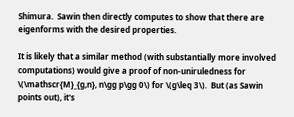Shimura.  Sawin then directly computes to show that there are eigenforms with the desired properties.

It is likely that a similar method (with substantially more involved computations) would give a proof of non-uniruledness for \(\mathscr{M}_{g,n}, n\gg p\gg 0\) for \(g\leq 3\).  But (as Sawin points out), it's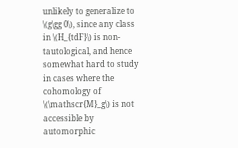unlikely to generalize to \(g\gg 0\), since any class in \(H_{tdF}\) is non-tautological, and hence somewhat hard to study in cases where the cohomology of \(\mathscr{M}_g\) is not accessible by automorphic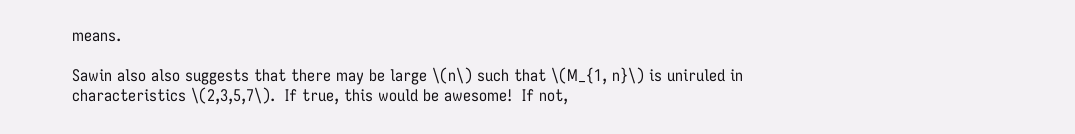means.

Sawin also also suggests that there may be large \(n\) such that \(M_{1, n}\) is uniruled in characteristics \(2,3,5,7\).  If true, this would be awesome!  If not,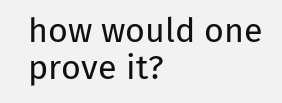how would one prove it?